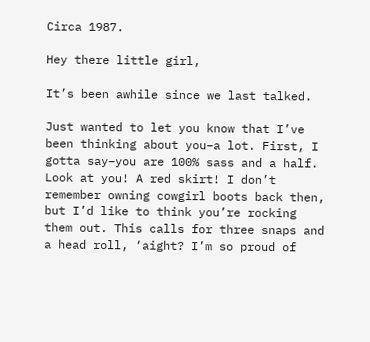Circa 1987.

Hey there little girl,

It’s been awhile since we last talked.

Just wanted to let you know that I’ve been thinking about you–a lot. First, I gotta say–you are 100% sass and a half. Look at you! A red skirt! I don’t remember owning cowgirl boots back then, but I’d like to think you’re rocking them out. This calls for three snaps and a head roll, ‘aight? I’m so proud of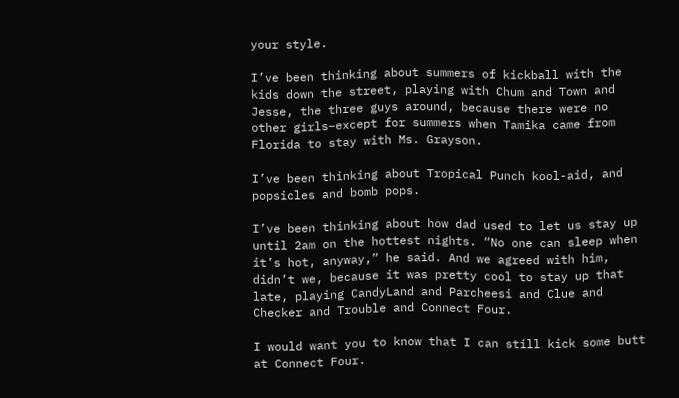your style.

I’ve been thinking about summers of kickball with the kids down the street, playing with Chum and Town and Jesse, the three guys around, because there were no other girls–except for summers when Tamika came from Florida to stay with Ms. Grayson.

I’ve been thinking about Tropical Punch kool-aid, and popsicles and bomb pops.

I’ve been thinking about how dad used to let us stay up until 2am on the hottest nights. “No one can sleep when it’s hot, anyway,” he said. And we agreed with him, didn’t we, because it was pretty cool to stay up that late, playing CandyLand and Parcheesi and Clue and Checker and Trouble and Connect Four.

I would want you to know that I can still kick some butt at Connect Four.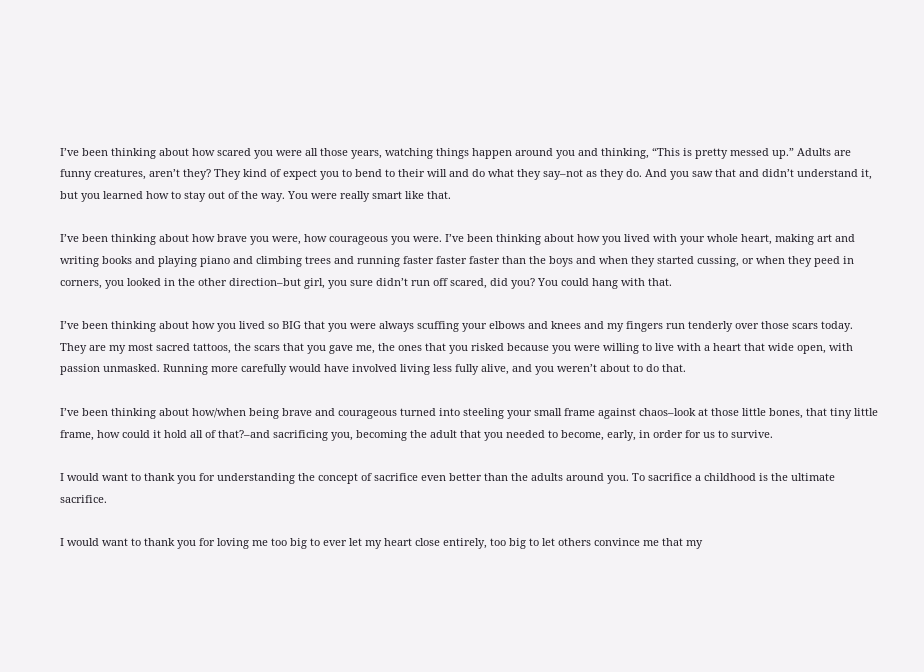I’ve been thinking about how scared you were all those years, watching things happen around you and thinking, “This is pretty messed up.” Adults are funny creatures, aren’t they? They kind of expect you to bend to their will and do what they say–not as they do. And you saw that and didn’t understand it, but you learned how to stay out of the way. You were really smart like that.

I’ve been thinking about how brave you were, how courageous you were. I’ve been thinking about how you lived with your whole heart, making art and writing books and playing piano and climbing trees and running faster faster faster than the boys and when they started cussing, or when they peed in corners, you looked in the other direction–but girl, you sure didn’t run off scared, did you? You could hang with that.

I’ve been thinking about how you lived so BIG that you were always scuffing your elbows and knees and my fingers run tenderly over those scars today. They are my most sacred tattoos, the scars that you gave me, the ones that you risked because you were willing to live with a heart that wide open, with passion unmasked. Running more carefully would have involved living less fully alive, and you weren’t about to do that.

I’ve been thinking about how/when being brave and courageous turned into steeling your small frame against chaos–look at those little bones, that tiny little frame, how could it hold all of that?–and sacrificing you, becoming the adult that you needed to become, early, in order for us to survive.

I would want to thank you for understanding the concept of sacrifice even better than the adults around you. To sacrifice a childhood is the ultimate sacrifice.

I would want to thank you for loving me too big to ever let my heart close entirely, too big to let others convince me that my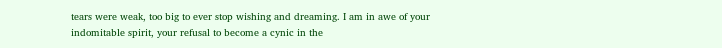tears were weak, too big to ever stop wishing and dreaming. I am in awe of your indomitable spirit, your refusal to become a cynic in the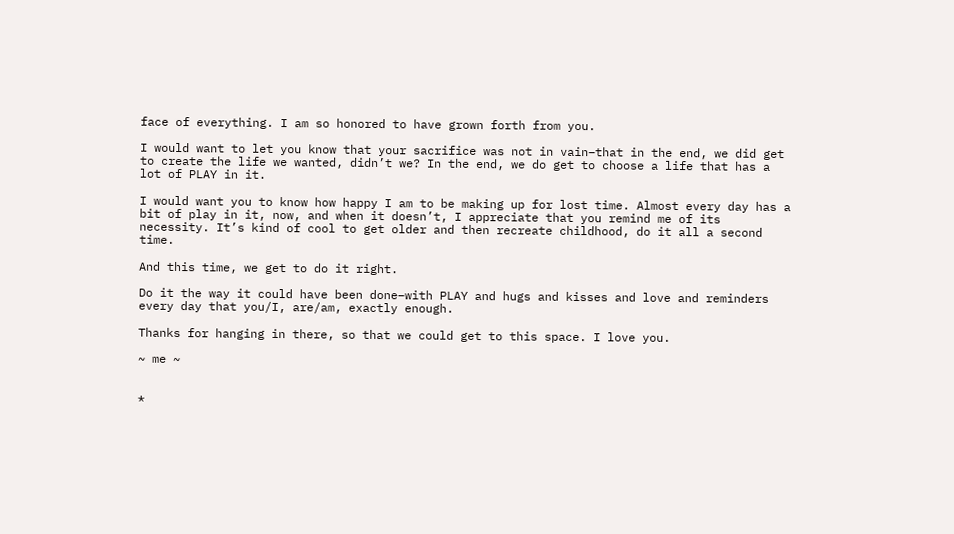face of everything. I am so honored to have grown forth from you.

I would want to let you know that your sacrifice was not in vain–that in the end, we did get to create the life we wanted, didn’t we? In the end, we do get to choose a life that has a lot of PLAY in it.

I would want you to know how happy I am to be making up for lost time. Almost every day has a bit of play in it, now, and when it doesn’t, I appreciate that you remind me of its necessity. It’s kind of cool to get older and then recreate childhood, do it all a second time.

And this time, we get to do it right.

Do it the way it could have been done–with PLAY and hugs and kisses and love and reminders every day that you/I, are/am, exactly enough.

Thanks for hanging in there, so that we could get to this space. I love you.

~ me ~


*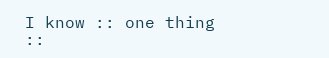I know :: one thing ::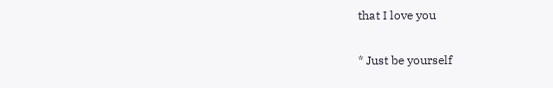that I love you

* Just be yourself